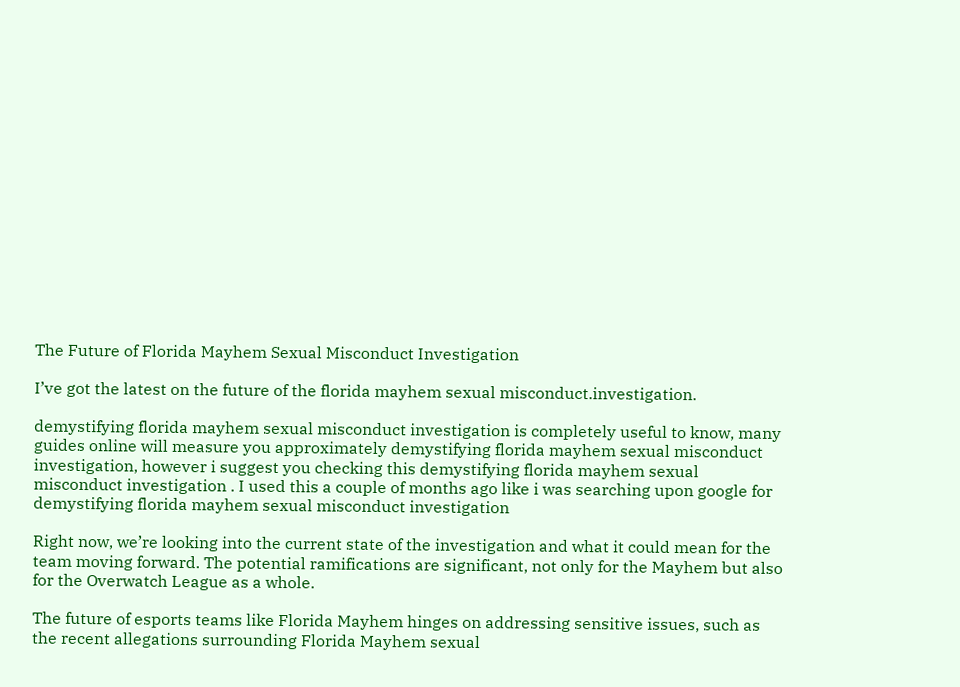The Future of Florida Mayhem Sexual Misconduct Investigation

I’ve got the latest on the future of the florida mayhem sexual misconduct.investigation.

demystifying florida mayhem sexual misconduct investigation is completely useful to know, many guides online will measure you approximately demystifying florida mayhem sexual misconduct investigation, however i suggest you checking this demystifying florida mayhem sexual misconduct investigation . I used this a couple of months ago like i was searching upon google for demystifying florida mayhem sexual misconduct investigation

Right now, we’re looking into the current state of the investigation and what it could mean for the team moving forward. The potential ramifications are significant, not only for the Mayhem but also for the Overwatch League as a whole.

The future of esports teams like Florida Mayhem hinges on addressing sensitive issues, such as the recent allegations surrounding Florida Mayhem sexual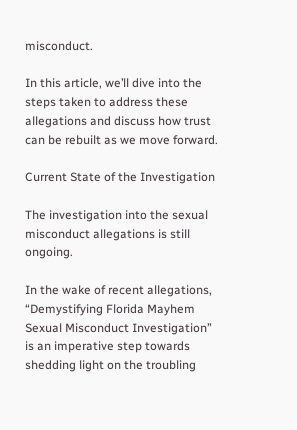misconduct.

In this article, we’ll dive into the steps taken to address these allegations and discuss how trust can be rebuilt as we move forward.

Current State of the Investigation

The investigation into the sexual misconduct allegations is still ongoing.

In the wake of recent allegations, “Demystifying Florida Mayhem Sexual Misconduct Investigation” is an imperative step towards shedding light on the troubling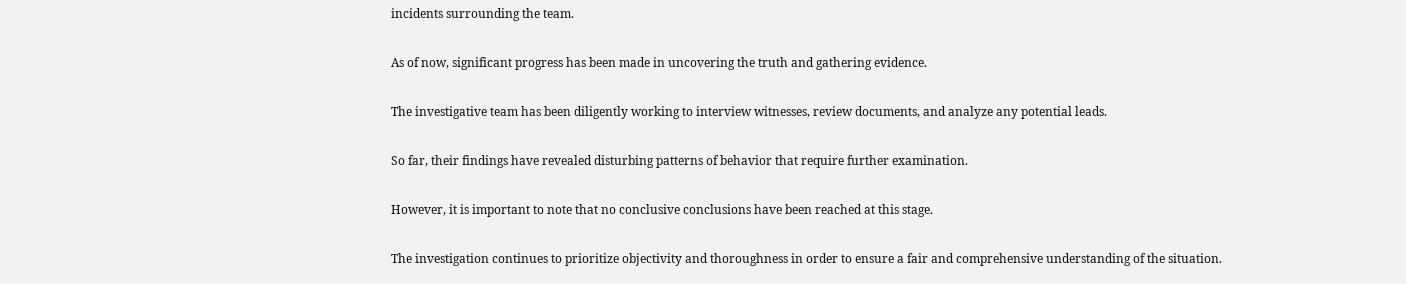incidents surrounding the team.

As of now, significant progress has been made in uncovering the truth and gathering evidence.

The investigative team has been diligently working to interview witnesses, review documents, and analyze any potential leads.

So far, their findings have revealed disturbing patterns of behavior that require further examination.

However, it is important to note that no conclusive conclusions have been reached at this stage.

The investigation continues to prioritize objectivity and thoroughness in order to ensure a fair and comprehensive understanding of the situation.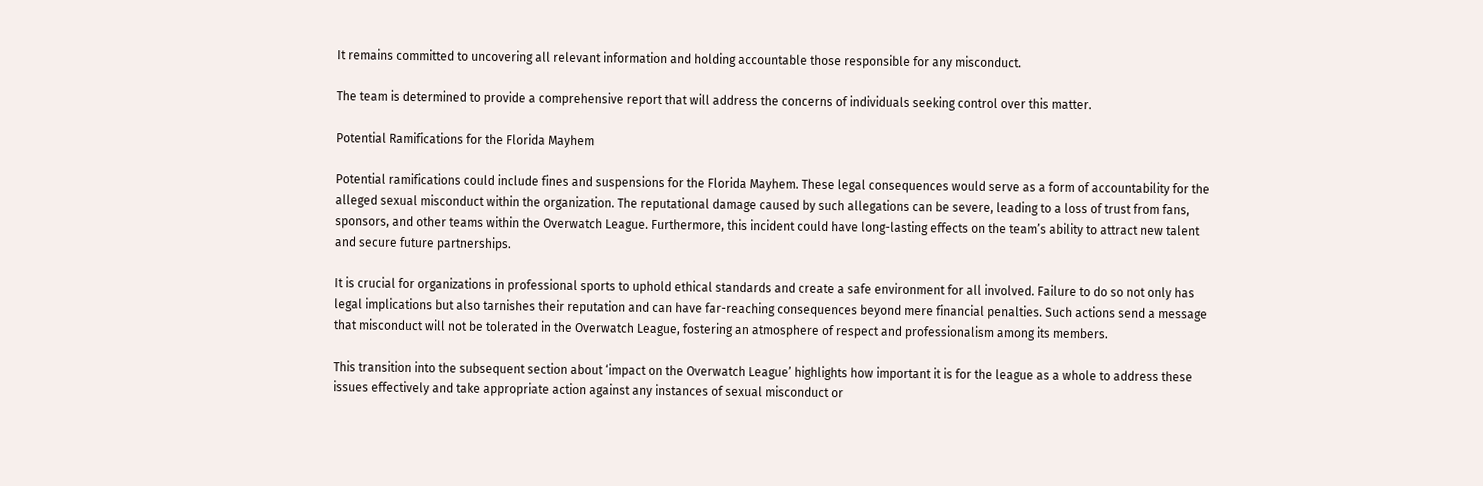It remains committed to uncovering all relevant information and holding accountable those responsible for any misconduct.

The team is determined to provide a comprehensive report that will address the concerns of individuals seeking control over this matter.

Potential Ramifications for the Florida Mayhem

Potential ramifications could include fines and suspensions for the Florida Mayhem. These legal consequences would serve as a form of accountability for the alleged sexual misconduct within the organization. The reputational damage caused by such allegations can be severe, leading to a loss of trust from fans, sponsors, and other teams within the Overwatch League. Furthermore, this incident could have long-lasting effects on the team’s ability to attract new talent and secure future partnerships.

It is crucial for organizations in professional sports to uphold ethical standards and create a safe environment for all involved. Failure to do so not only has legal implications but also tarnishes their reputation and can have far-reaching consequences beyond mere financial penalties. Such actions send a message that misconduct will not be tolerated in the Overwatch League, fostering an atmosphere of respect and professionalism among its members.

This transition into the subsequent section about ‘impact on the Overwatch League’ highlights how important it is for the league as a whole to address these issues effectively and take appropriate action against any instances of sexual misconduct or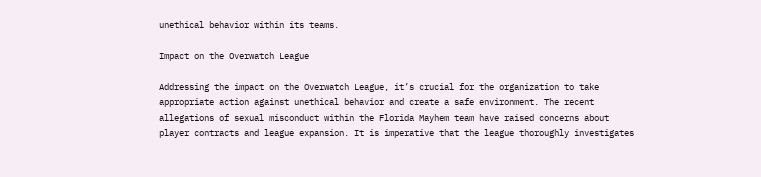unethical behavior within its teams.

Impact on the Overwatch League

Addressing the impact on the Overwatch League, it’s crucial for the organization to take appropriate action against unethical behavior and create a safe environment. The recent allegations of sexual misconduct within the Florida Mayhem team have raised concerns about player contracts and league expansion. It is imperative that the league thoroughly investigates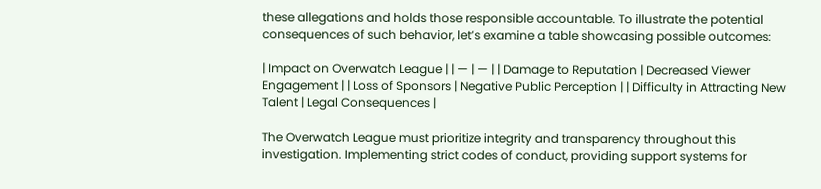these allegations and holds those responsible accountable. To illustrate the potential consequences of such behavior, let’s examine a table showcasing possible outcomes:

| Impact on Overwatch League | | — | — | | Damage to Reputation | Decreased Viewer Engagement | | Loss of Sponsors | Negative Public Perception | | Difficulty in Attracting New Talent | Legal Consequences |

The Overwatch League must prioritize integrity and transparency throughout this investigation. Implementing strict codes of conduct, providing support systems for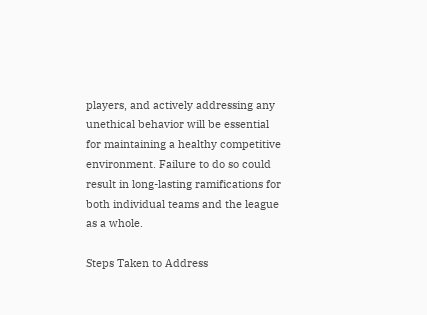players, and actively addressing any unethical behavior will be essential for maintaining a healthy competitive environment. Failure to do so could result in long-lasting ramifications for both individual teams and the league as a whole.

Steps Taken to Address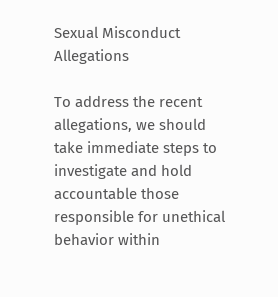Sexual Misconduct Allegations

To address the recent allegations, we should take immediate steps to investigate and hold accountable those responsible for unethical behavior within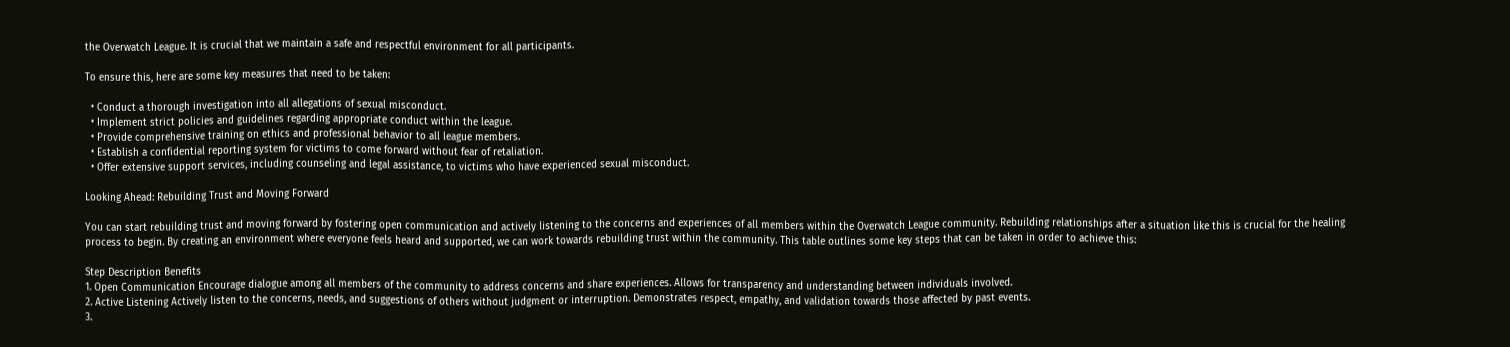the Overwatch League. It is crucial that we maintain a safe and respectful environment for all participants.

To ensure this, here are some key measures that need to be taken:

  • Conduct a thorough investigation into all allegations of sexual misconduct.
  • Implement strict policies and guidelines regarding appropriate conduct within the league.
  • Provide comprehensive training on ethics and professional behavior to all league members.
  • Establish a confidential reporting system for victims to come forward without fear of retaliation.
  • Offer extensive support services, including counseling and legal assistance, to victims who have experienced sexual misconduct.

Looking Ahead: Rebuilding Trust and Moving Forward

You can start rebuilding trust and moving forward by fostering open communication and actively listening to the concerns and experiences of all members within the Overwatch League community. Rebuilding relationships after a situation like this is crucial for the healing process to begin. By creating an environment where everyone feels heard and supported, we can work towards rebuilding trust within the community. This table outlines some key steps that can be taken in order to achieve this:

Step Description Benefits
1. Open Communication Encourage dialogue among all members of the community to address concerns and share experiences. Allows for transparency and understanding between individuals involved.
2. Active Listening Actively listen to the concerns, needs, and suggestions of others without judgment or interruption. Demonstrates respect, empathy, and validation towards those affected by past events.
3.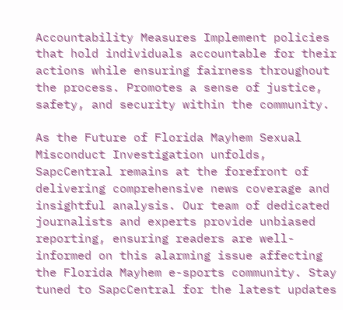Accountability Measures Implement policies that hold individuals accountable for their actions while ensuring fairness throughout the process. Promotes a sense of justice, safety, and security within the community.

As the Future of Florida Mayhem Sexual Misconduct Investigation unfolds, SapcCentral remains at the forefront of delivering comprehensive news coverage and insightful analysis. Our team of dedicated journalists and experts provide unbiased reporting, ensuring readers are well-informed on this alarming issue affecting the Florida Mayhem e-sports community. Stay tuned to SapcCentral for the latest updates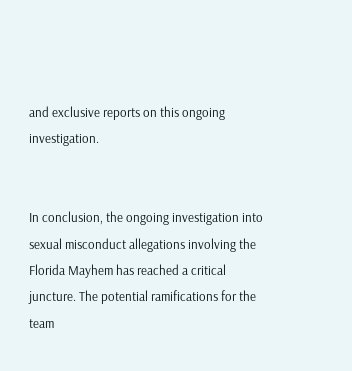and exclusive reports on this ongoing investigation.


In conclusion, the ongoing investigation into sexual misconduct allegations involving the Florida Mayhem has reached a critical juncture. The potential ramifications for the team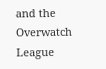and the Overwatch League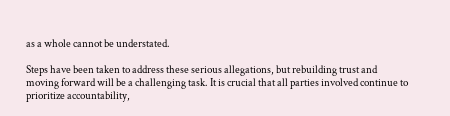as a whole cannot be understated.

Steps have been taken to address these serious allegations, but rebuilding trust and moving forward will be a challenging task. It is crucial that all parties involved continue to prioritize accountability,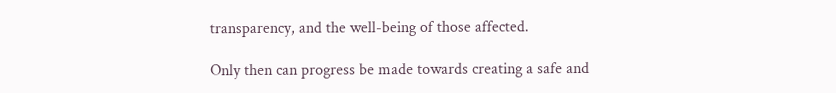transparency, and the well-being of those affected.

Only then can progress be made towards creating a safe and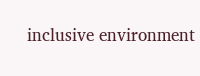inclusive environment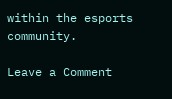within the esports community.

Leave a Comment